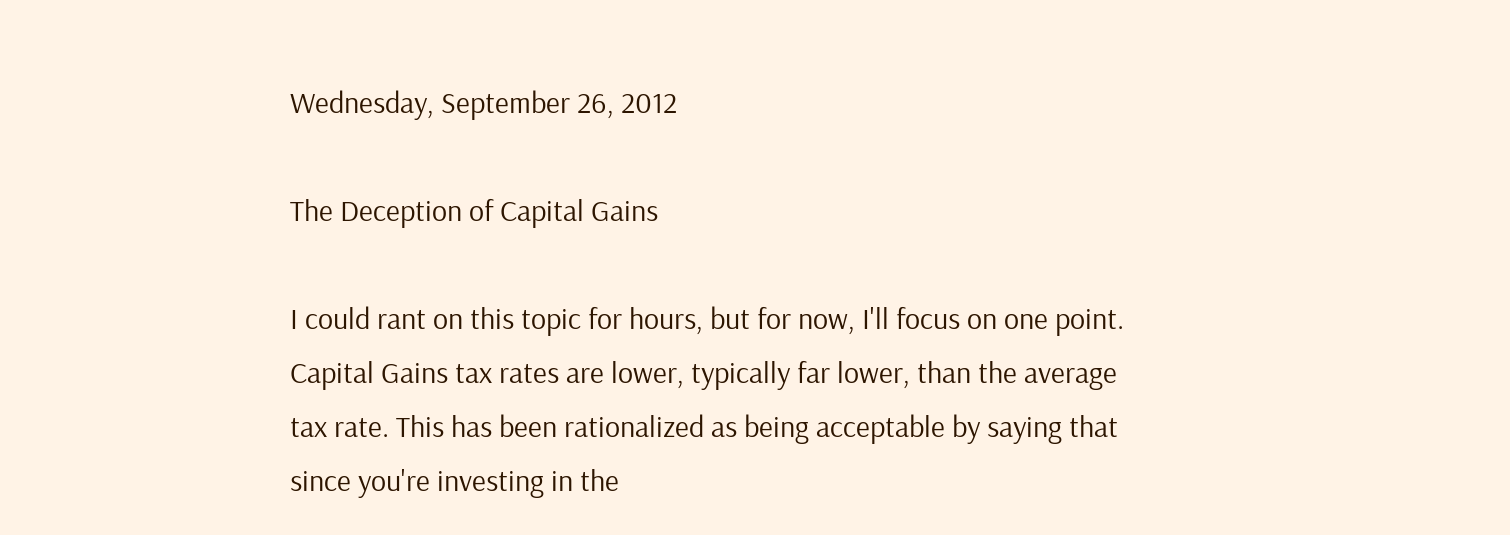Wednesday, September 26, 2012

The Deception of Capital Gains

I could rant on this topic for hours, but for now, I'll focus on one point. Capital Gains tax rates are lower, typically far lower, than the average tax rate. This has been rationalized as being acceptable by saying that since you're investing in the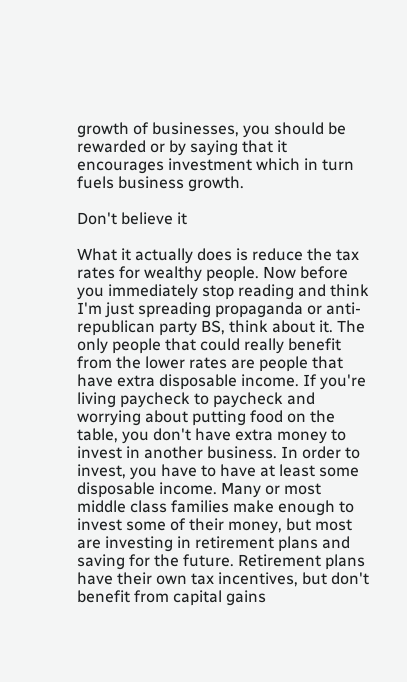growth of businesses, you should be rewarded or by saying that it encourages investment which in turn fuels business growth.

Don't believe it

What it actually does is reduce the tax rates for wealthy people. Now before you immediately stop reading and think I'm just spreading propaganda or anti-republican party BS, think about it. The only people that could really benefit from the lower rates are people that have extra disposable income. If you're living paycheck to paycheck and worrying about putting food on the table, you don't have extra money to invest in another business. In order to invest, you have to have at least some disposable income. Many or most middle class families make enough to invest some of their money, but most are investing in retirement plans and saving for the future. Retirement plans have their own tax incentives, but don't benefit from capital gains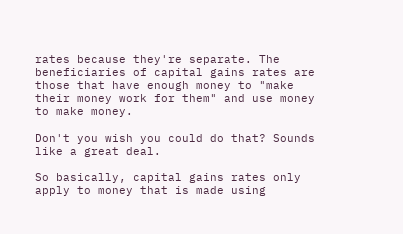rates because they're separate. The beneficiaries of capital gains rates are those that have enough money to "make their money work for them" and use money to make money.

Don't you wish you could do that? Sounds like a great deal.

So basically, capital gains rates only apply to money that is made using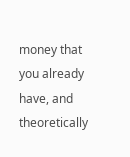money that you already have, and theoretically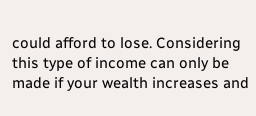could afford to lose. Considering this type of income can only be made if your wealth increases and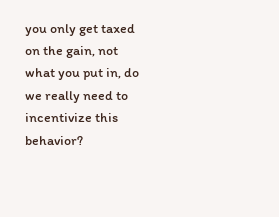you only get taxed on the gain, not what you put in, do we really need to incentivize this behavior?